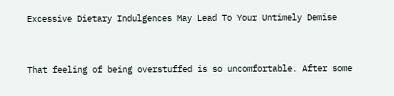Excessive Dietary Indulgences May Lead To Your Untimely Demise


That feeling of being overstuffed is so uncomfortable. After some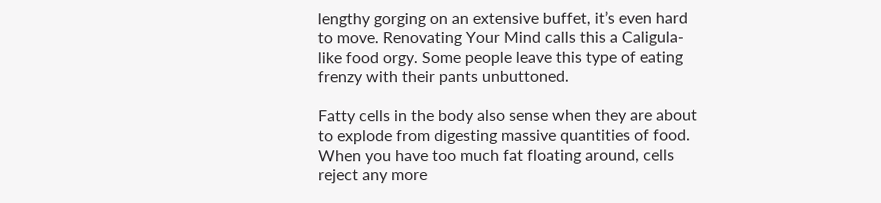lengthy gorging on an extensive buffet, it’s even hard to move. Renovating Your Mind calls this a Caligula-like food orgy. Some people leave this type of eating frenzy with their pants unbuttoned.

Fatty cells in the body also sense when they are about to explode from digesting massive quantities of food. When you have too much fat floating around, cells reject any more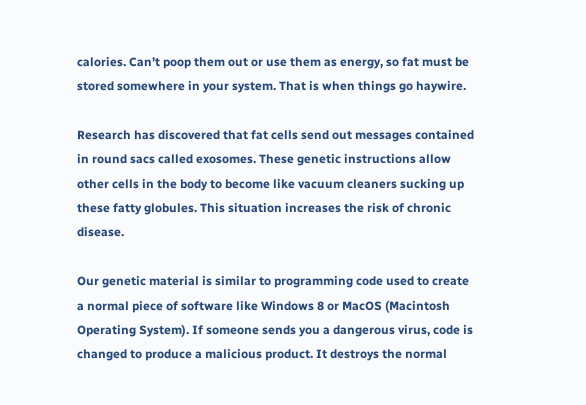calories. Can’t poop them out or use them as energy, so fat must be stored somewhere in your system. That is when things go haywire.

Research has discovered that fat cells send out messages contained in round sacs called exosomes. These genetic instructions allow other cells in the body to become like vacuum cleaners sucking up these fatty globules. This situation increases the risk of chronic disease.

Our genetic material is similar to programming code used to create a normal piece of software like Windows 8 or MacOS (Macintosh Operating System). If someone sends you a dangerous virus, code is changed to produce a malicious product. It destroys the normal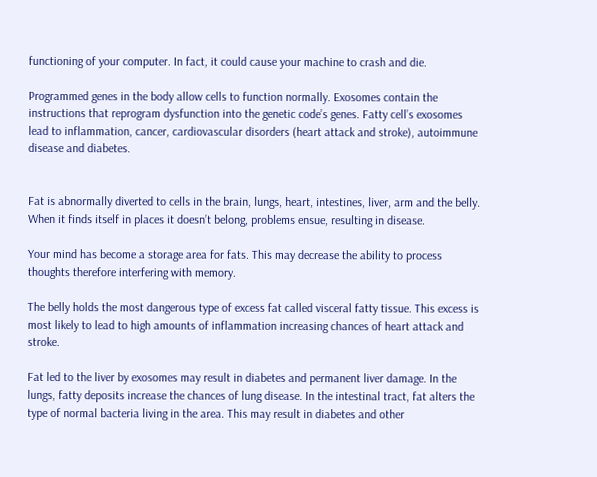functioning of your computer. In fact, it could cause your machine to crash and die.

Programmed genes in the body allow cells to function normally. Exosomes contain the instructions that reprogram dysfunction into the genetic code’s genes. Fatty cell’s exosomes lead to inflammation, cancer, cardiovascular disorders (heart attack and stroke), autoimmune disease and diabetes.


Fat is abnormally diverted to cells in the brain, lungs, heart, intestines, liver, arm and the belly. When it finds itself in places it doesn’t belong, problems ensue, resulting in disease.

Your mind has become a storage area for fats. This may decrease the ability to process thoughts therefore interfering with memory.

The belly holds the most dangerous type of excess fat called visceral fatty tissue. This excess is most likely to lead to high amounts of inflammation increasing chances of heart attack and stroke.

Fat led to the liver by exosomes may result in diabetes and permanent liver damage. In the lungs, fatty deposits increase the chances of lung disease. In the intestinal tract, fat alters the type of normal bacteria living in the area. This may result in diabetes and other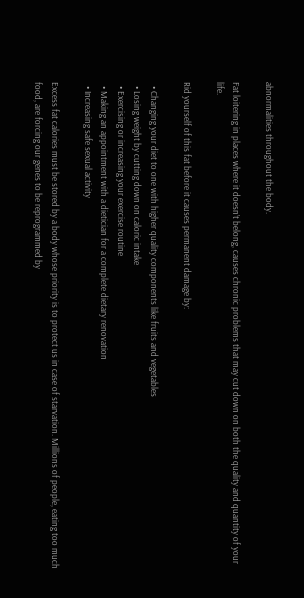abnormalities throughout the body.

Fat loitering in places where it doesn’t belong, causes chronic problems that may cut down on both the quality and quantity of your life.

Rid yourself of this fat before it causes permanent damage by:

  • Changing your diet to one with higher quality components like fruits and vegetables
  • Losing weight by cutting down on caloric intake
  • Exercising or increasing your exercise routine
  • Making an appointment with a dietician for a complete dietary renovation
  • Increasing safe sexual activity

Excess fat calories must be stored by a body whose priority is to protect us in case of starvation. Millions of people, eating too much food, are forcing our genes to be reprogrammed by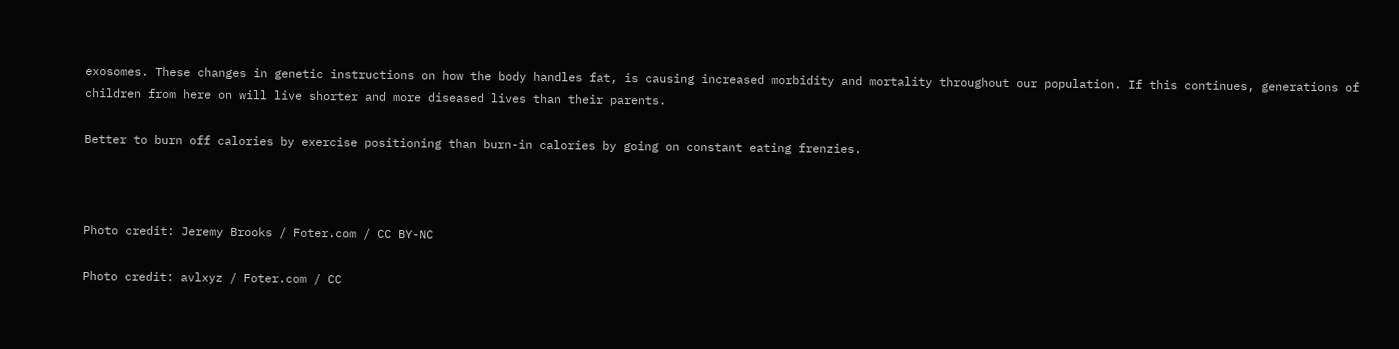exosomes. These changes in genetic instructions on how the body handles fat, is causing increased morbidity and mortality throughout our population. If this continues, generations of children from here on will live shorter and more diseased lives than their parents.

Better to burn off calories by exercise positioning than burn-in calories by going on constant eating frenzies.



Photo credit: Jeremy Brooks / Foter.com / CC BY-NC

Photo credit: avlxyz / Foter.com / CC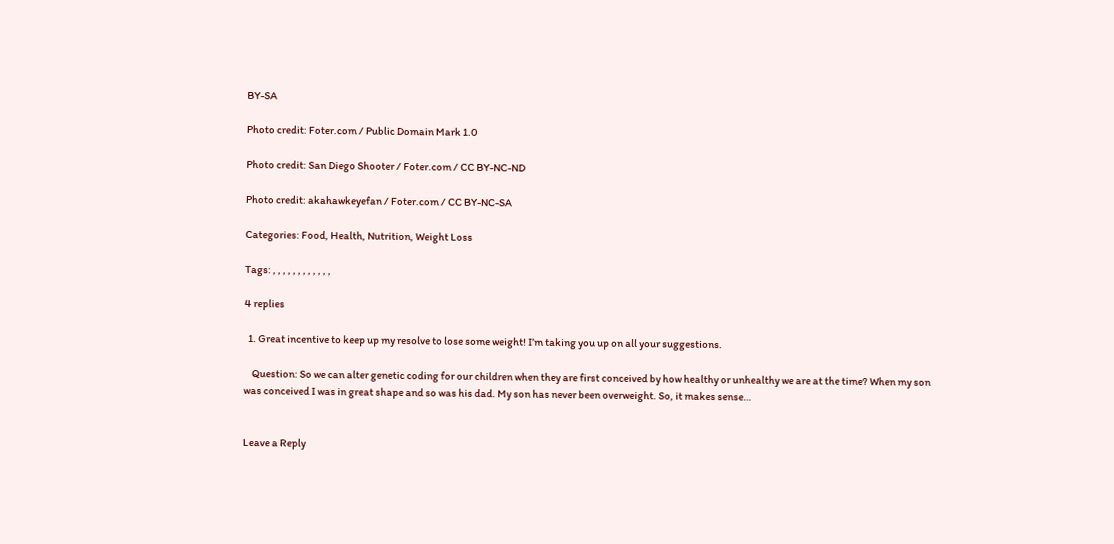BY-SA

Photo credit: Foter.com / Public Domain Mark 1.0

Photo credit: San Diego Shooter / Foter.com / CC BY-NC-ND

Photo credit: akahawkeyefan / Foter.com / CC BY-NC-SA

Categories: Food, Health, Nutrition, Weight Loss

Tags: , , , , , , , , , , , ,

4 replies

  1. Great incentive to keep up my resolve to lose some weight! I’m taking you up on all your suggestions.

    Question: So we can alter genetic coding for our children when they are first conceived by how healthy or unhealthy we are at the time? When my son was conceived I was in great shape and so was his dad. My son has never been overweight. So, it makes sense…


Leave a Reply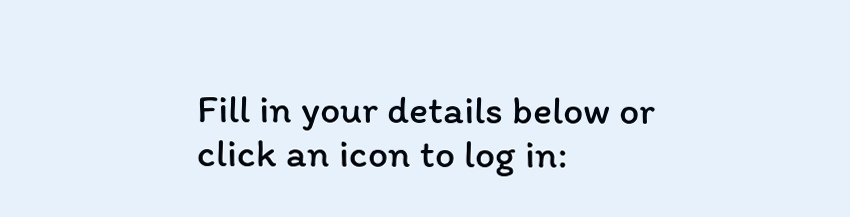Fill in your details below or click an icon to log in: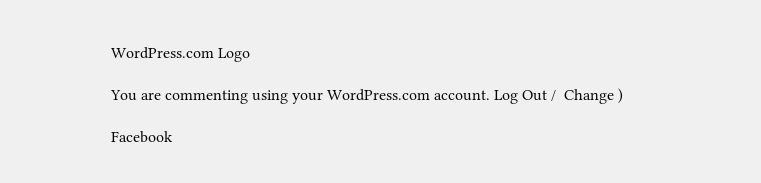WordPress.com Logo

You are commenting using your WordPress.com account. Log Out /  Change )

Facebook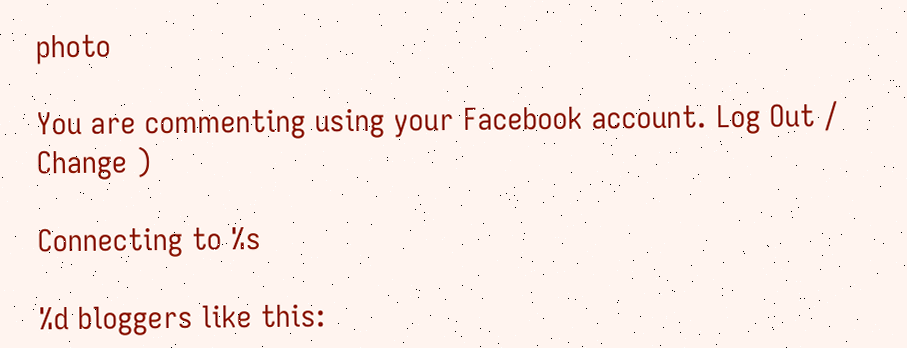photo

You are commenting using your Facebook account. Log Out /  Change )

Connecting to %s

%d bloggers like this: